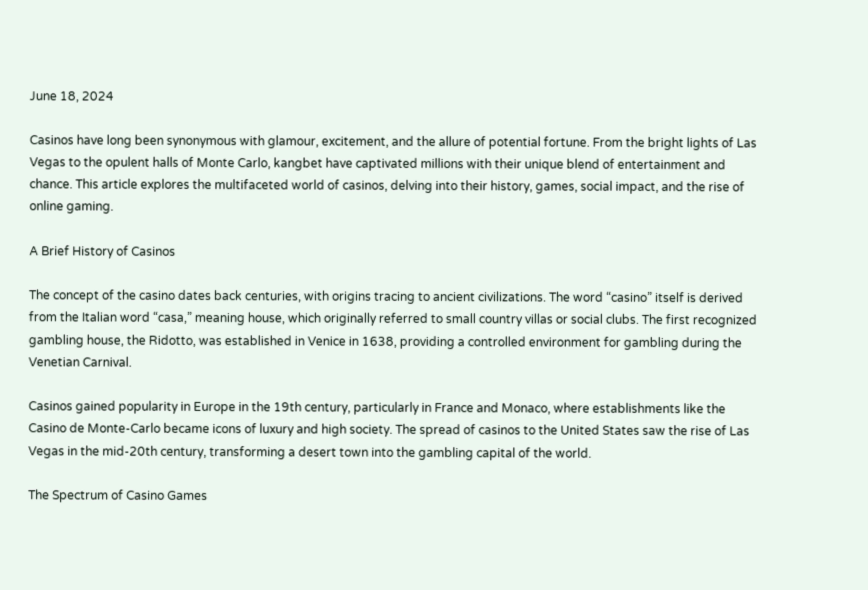June 18, 2024

Casinos have long been synonymous with glamour, excitement, and the allure of potential fortune. From the bright lights of Las Vegas to the opulent halls of Monte Carlo, kangbet have captivated millions with their unique blend of entertainment and chance. This article explores the multifaceted world of casinos, delving into their history, games, social impact, and the rise of online gaming.

A Brief History of Casinos

The concept of the casino dates back centuries, with origins tracing to ancient civilizations. The word “casino” itself is derived from the Italian word “casa,” meaning house, which originally referred to small country villas or social clubs. The first recognized gambling house, the Ridotto, was established in Venice in 1638, providing a controlled environment for gambling during the Venetian Carnival.

Casinos gained popularity in Europe in the 19th century, particularly in France and Monaco, where establishments like the Casino de Monte-Carlo became icons of luxury and high society. The spread of casinos to the United States saw the rise of Las Vegas in the mid-20th century, transforming a desert town into the gambling capital of the world.

The Spectrum of Casino Games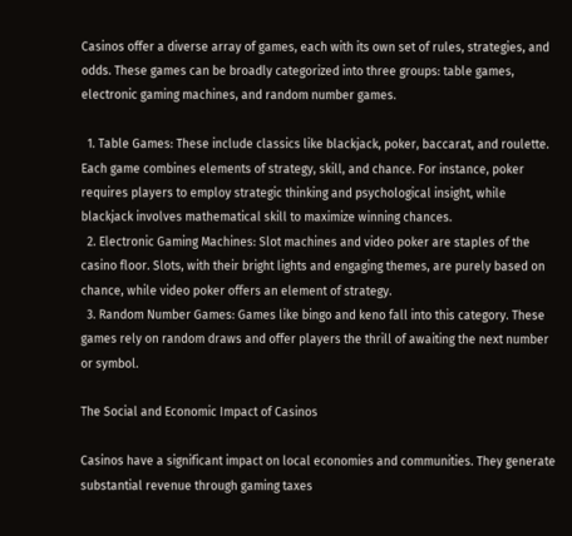Casinos offer a diverse array of games, each with its own set of rules, strategies, and odds. These games can be broadly categorized into three groups: table games, electronic gaming machines, and random number games.

  1. Table Games: These include classics like blackjack, poker, baccarat, and roulette. Each game combines elements of strategy, skill, and chance. For instance, poker requires players to employ strategic thinking and psychological insight, while blackjack involves mathematical skill to maximize winning chances.
  2. Electronic Gaming Machines: Slot machines and video poker are staples of the casino floor. Slots, with their bright lights and engaging themes, are purely based on chance, while video poker offers an element of strategy.
  3. Random Number Games: Games like bingo and keno fall into this category. These games rely on random draws and offer players the thrill of awaiting the next number or symbol.

The Social and Economic Impact of Casinos

Casinos have a significant impact on local economies and communities. They generate substantial revenue through gaming taxes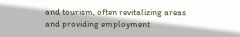and tourism, often revitalizing areas and providing employment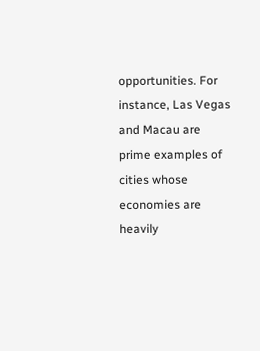opportunities. For instance, Las Vegas and Macau are prime examples of cities whose economies are heavily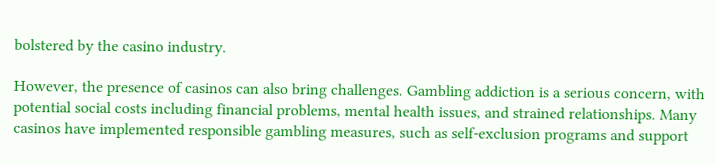bolstered by the casino industry.

However, the presence of casinos can also bring challenges. Gambling addiction is a serious concern, with potential social costs including financial problems, mental health issues, and strained relationships. Many casinos have implemented responsible gambling measures, such as self-exclusion programs and support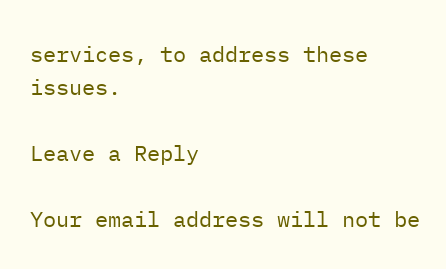services, to address these issues.

Leave a Reply

Your email address will not be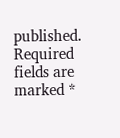published. Required fields are marked *